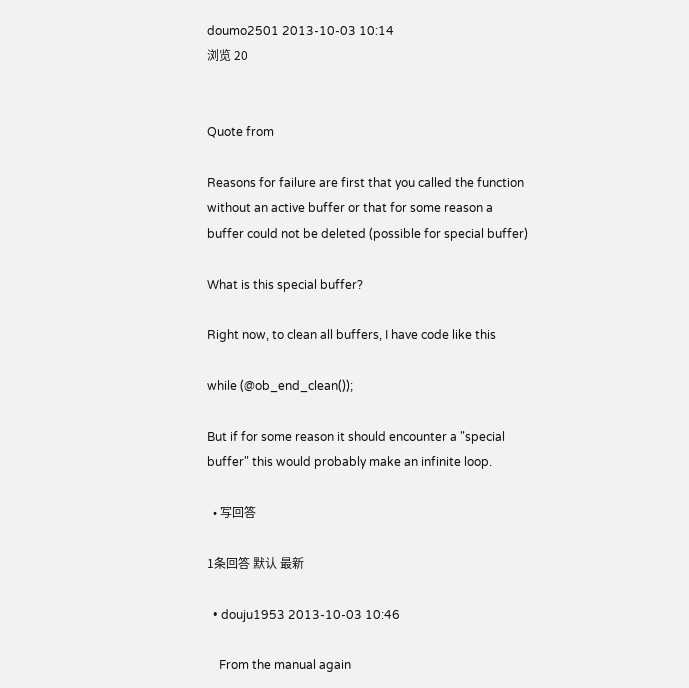doumo2501 2013-10-03 10:14
浏览 20


Quote from

Reasons for failure are first that you called the function without an active buffer or that for some reason a buffer could not be deleted (possible for special buffer)

What is this special buffer?

Right now, to clean all buffers, I have code like this

while (@ob_end_clean());

But if for some reason it should encounter a "special buffer" this would probably make an infinite loop.

  • 写回答

1条回答 默认 最新

  • douju1953 2013-10-03 10:46

    From the manual again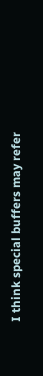I think special buffers may refer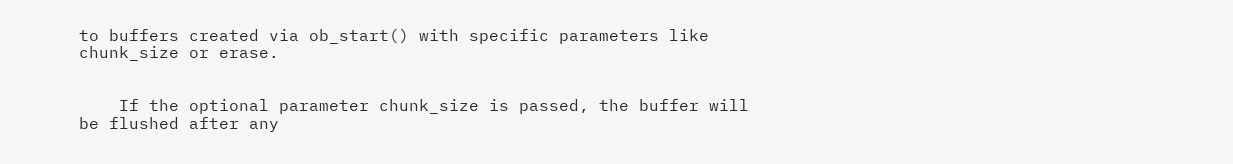to buffers created via ob_start() with specific parameters like chunk_size or erase.


    If the optional parameter chunk_size is passed, the buffer will be flushed after any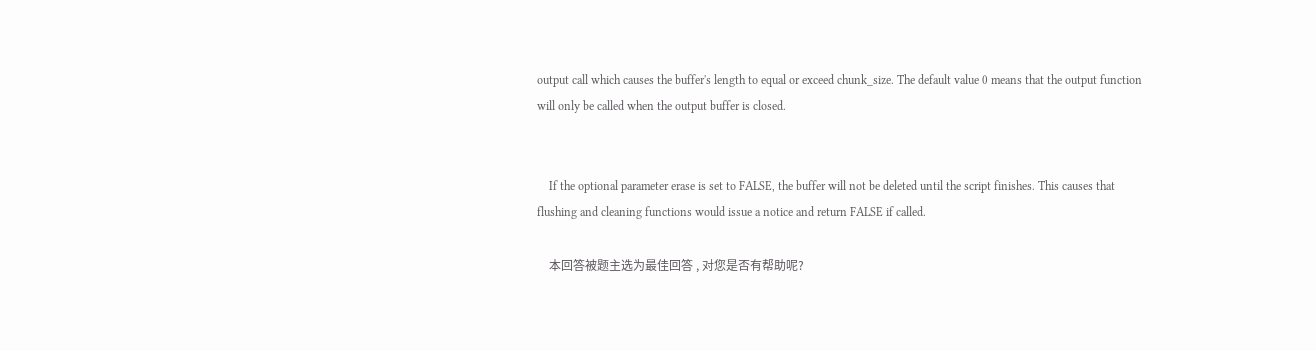output call which causes the buffer's length to equal or exceed chunk_size. The default value 0 means that the output function will only be called when the output buffer is closed.


    If the optional parameter erase is set to FALSE, the buffer will not be deleted until the script finishes. This causes that flushing and cleaning functions would issue a notice and return FALSE if called.

    本回答被题主选为最佳回答 , 对您是否有帮助呢?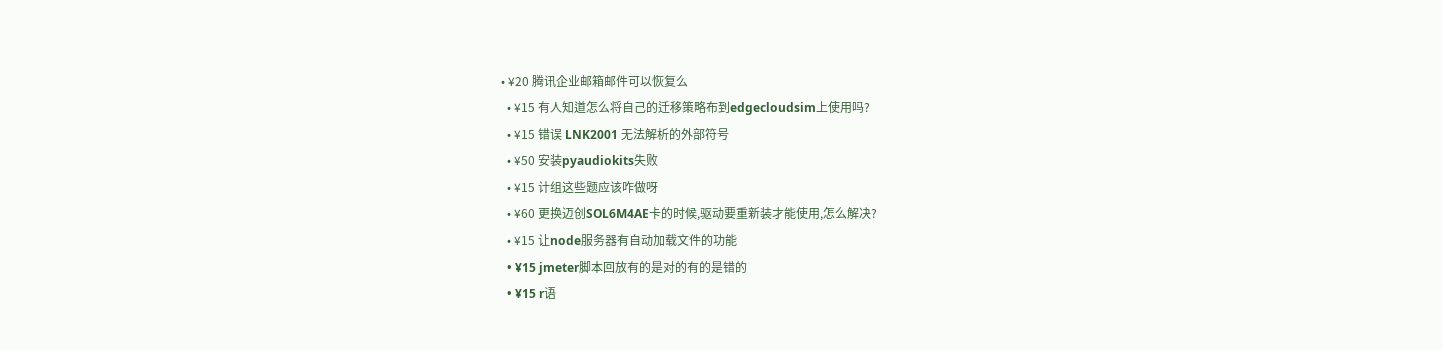• ¥20 腾讯企业邮箱邮件可以恢复么
  • ¥15 有人知道怎么将自己的迁移策略布到edgecloudsim上使用吗?
  • ¥15 错误 LNK2001 无法解析的外部符号
  • ¥50 安装pyaudiokits失败
  • ¥15 计组这些题应该咋做呀
  • ¥60 更换迈创SOL6M4AE卡的时候,驱动要重新装才能使用,怎么解决?
  • ¥15 让node服务器有自动加载文件的功能
  • ¥15 jmeter脚本回放有的是对的有的是错的
  • ¥15 r语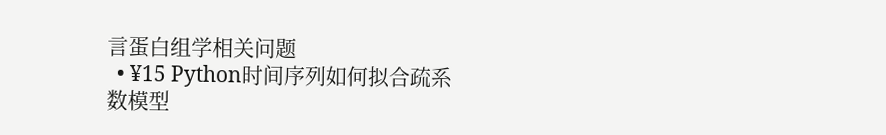言蛋白组学相关问题
  • ¥15 Python时间序列如何拟合疏系数模型